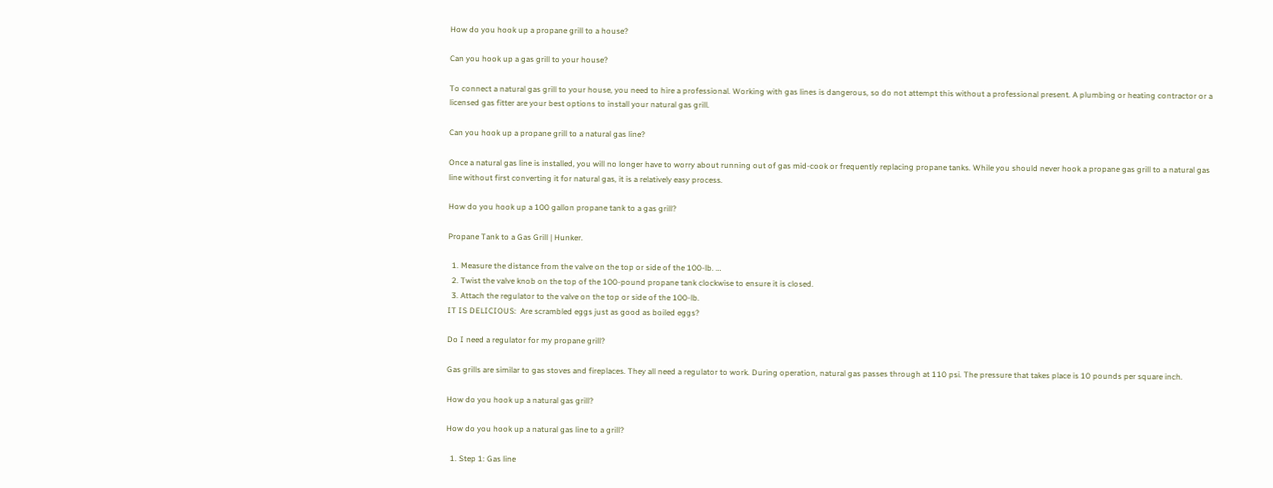How do you hook up a propane grill to a house?

Can you hook up a gas grill to your house?

To connect a natural gas grill to your house, you need to hire a professional. Working with gas lines is dangerous, so do not attempt this without a professional present. A plumbing or heating contractor or a licensed gas fitter are your best options to install your natural gas grill.

Can you hook up a propane grill to a natural gas line?

Once a natural gas line is installed, you will no longer have to worry about running out of gas mid-cook or frequently replacing propane tanks. While you should never hook a propane gas grill to a natural gas line without first converting it for natural gas, it is a relatively easy process.

How do you hook up a 100 gallon propane tank to a gas grill?

Propane Tank to a Gas Grill | Hunker.

  1. Measure the distance from the valve on the top or side of the 100-lb. …
  2. Twist the valve knob on the top of the 100-pound propane tank clockwise to ensure it is closed.
  3. Attach the regulator to the valve on the top or side of the 100-lb.
IT IS DELICIOUS:  Are scrambled eggs just as good as boiled eggs?

Do I need a regulator for my propane grill?

Gas grills are similar to gas stoves and fireplaces. They all need a regulator to work. During operation, natural gas passes through at 110 psi. The pressure that takes place is 10 pounds per square inch.

How do you hook up a natural gas grill?

How do you hook up a natural gas line to a grill?

  1. Step 1: Gas line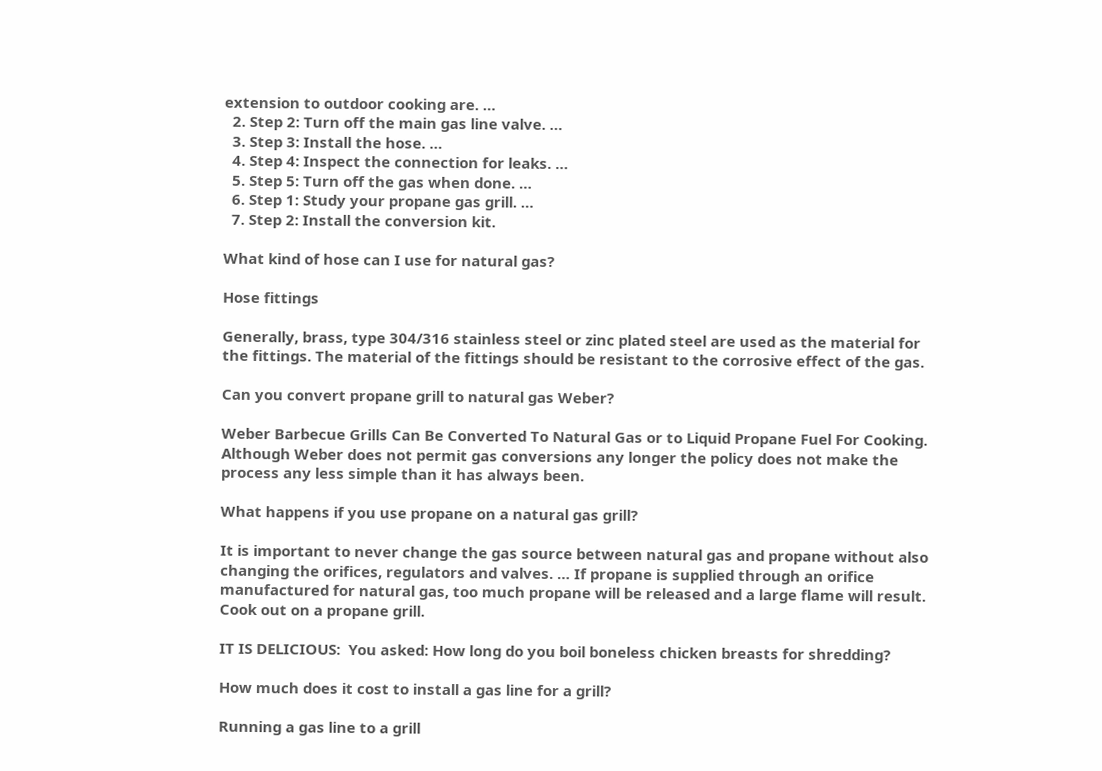extension to outdoor cooking are. …
  2. Step 2: Turn off the main gas line valve. …
  3. Step 3: Install the hose. …
  4. Step 4: Inspect the connection for leaks. …
  5. Step 5: Turn off the gas when done. …
  6. Step 1: Study your propane gas grill. …
  7. Step 2: Install the conversion kit.

What kind of hose can I use for natural gas?

Hose fittings

Generally, brass, type 304/316 stainless steel or zinc plated steel are used as the material for the fittings. The material of the fittings should be resistant to the corrosive effect of the gas.

Can you convert propane grill to natural gas Weber?

Weber Barbecue Grills Can Be Converted To Natural Gas or to Liquid Propane Fuel For Cooking. Although Weber does not permit gas conversions any longer the policy does not make the process any less simple than it has always been.

What happens if you use propane on a natural gas grill?

It is important to never change the gas source between natural gas and propane without also changing the orifices, regulators and valves. … If propane is supplied through an orifice manufactured for natural gas, too much propane will be released and a large flame will result. Cook out on a propane grill.

IT IS DELICIOUS:  You asked: How long do you boil boneless chicken breasts for shredding?

How much does it cost to install a gas line for a grill?

Running a gas line to a grill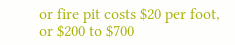or fire pit costs $20 per foot, or $200 to $700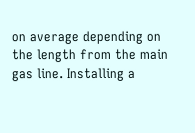on average depending on the length from the main gas line. Installing a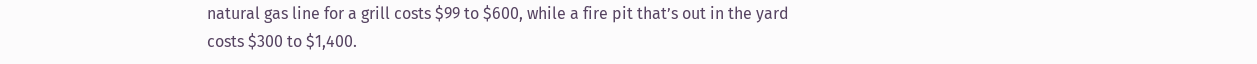natural gas line for a grill costs $99 to $600, while a fire pit that’s out in the yard costs $300 to $1,400.